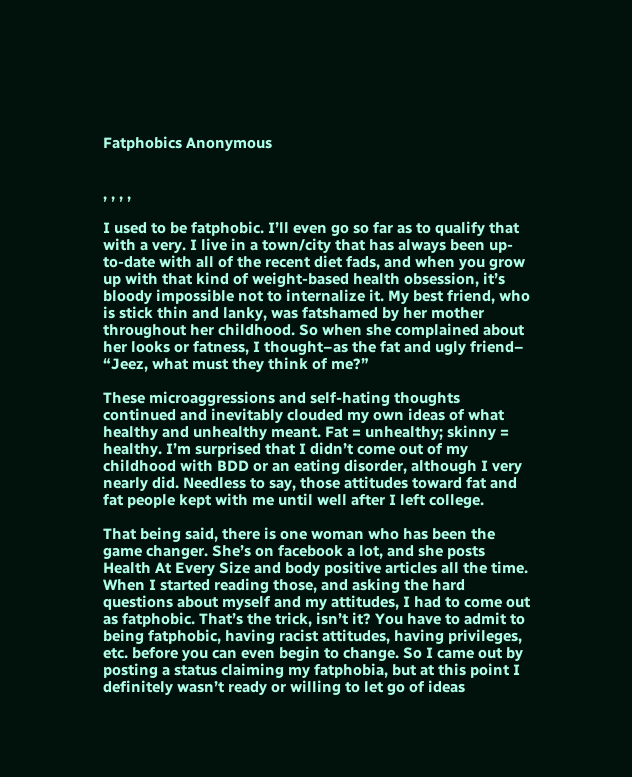Fatphobics Anonymous


, , , ,

I used to be fatphobic. I’ll even go so far as to qualify that with a very. I live in a town/city that has always been up-to-date with all of the recent diet fads, and when you grow up with that kind of weight-based health obsession, it’s bloody impossible not to internalize it. My best friend, who is stick thin and lanky, was fatshamed by her mother throughout her childhood. So when she complained about her looks or fatness, I thought–as the fat and ugly friend– “Jeez, what must they think of me?”

These microaggressions and self-hating thoughts continued and inevitably clouded my own ideas of what healthy and unhealthy meant. Fat = unhealthy; skinny = healthy. I’m surprised that I didn’t come out of my childhood with BDD or an eating disorder, although I very nearly did. Needless to say, those attitudes toward fat and fat people kept with me until well after I left college.

That being said, there is one woman who has been the game changer. She’s on facebook a lot, and she posts Health At Every Size and body positive articles all the time. When I started reading those, and asking the hard questions about myself and my attitudes, I had to come out as fatphobic. That’s the trick, isn’t it? You have to admit to being fatphobic, having racist attitudes, having privileges, etc. before you can even begin to change. So I came out by posting a status claiming my fatphobia, but at this point I definitely wasn’t ready or willing to let go of ideas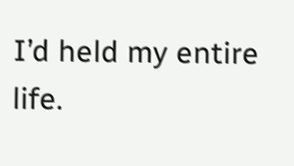I’d held my entire life.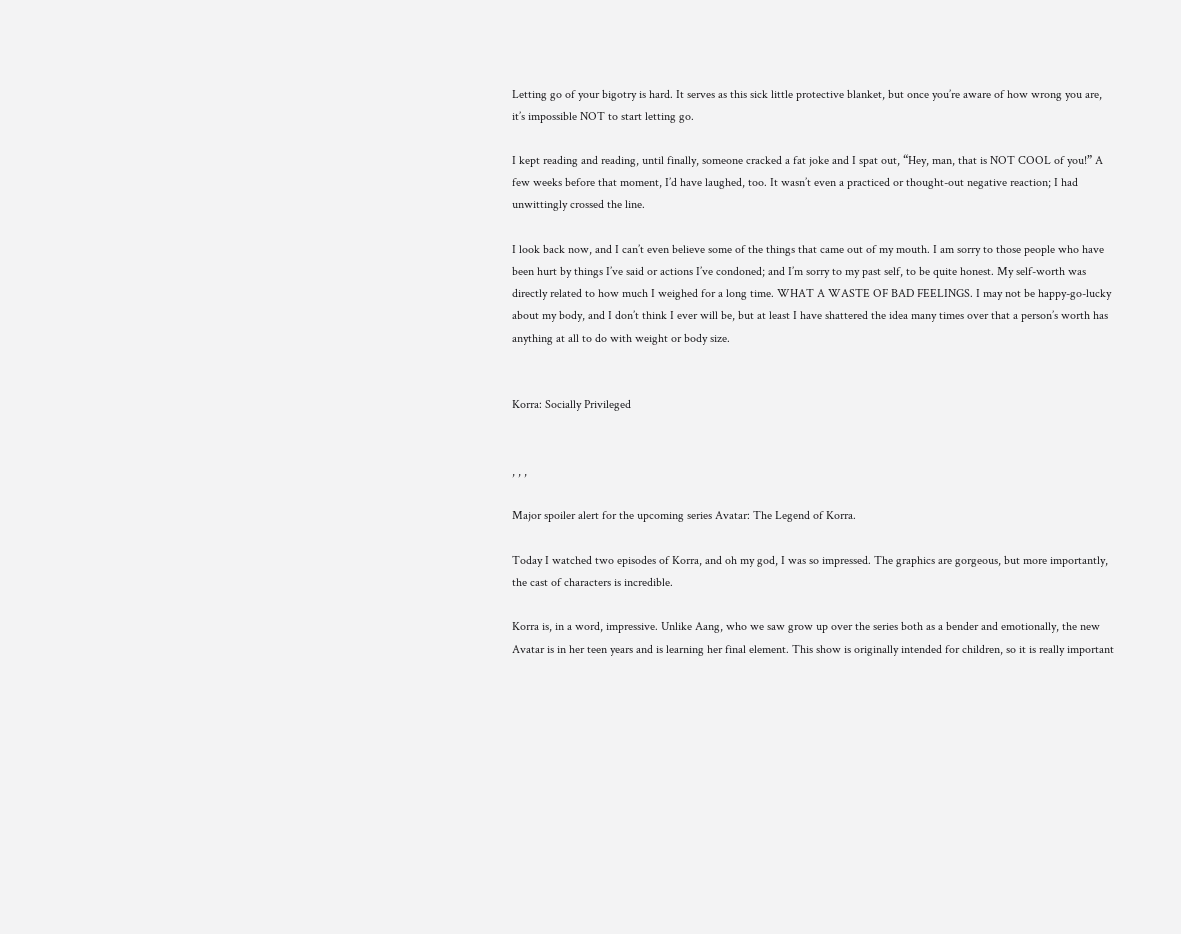Letting go of your bigotry is hard. It serves as this sick little protective blanket, but once you’re aware of how wrong you are, it’s impossible NOT to start letting go.

I kept reading and reading, until finally, someone cracked a fat joke and I spat out, “Hey, man, that is NOT COOL of you!” A few weeks before that moment, I’d have laughed, too. It wasn’t even a practiced or thought-out negative reaction; I had unwittingly crossed the line.

I look back now, and I can’t even believe some of the things that came out of my mouth. I am sorry to those people who have been hurt by things I’ve said or actions I’ve condoned; and I’m sorry to my past self, to be quite honest. My self-worth was directly related to how much I weighed for a long time. WHAT A WASTE OF BAD FEELINGS. I may not be happy-go-lucky about my body, and I don’t think I ever will be, but at least I have shattered the idea many times over that a person’s worth has anything at all to do with weight or body size.


Korra: Socially Privileged


, , ,

Major spoiler alert for the upcoming series Avatar: The Legend of Korra.

Today I watched two episodes of Korra, and oh my god, I was so impressed. The graphics are gorgeous, but more importantly, the cast of characters is incredible.

Korra is, in a word, impressive. Unlike Aang, who we saw grow up over the series both as a bender and emotionally, the new Avatar is in her teen years and is learning her final element. This show is originally intended for children, so it is really important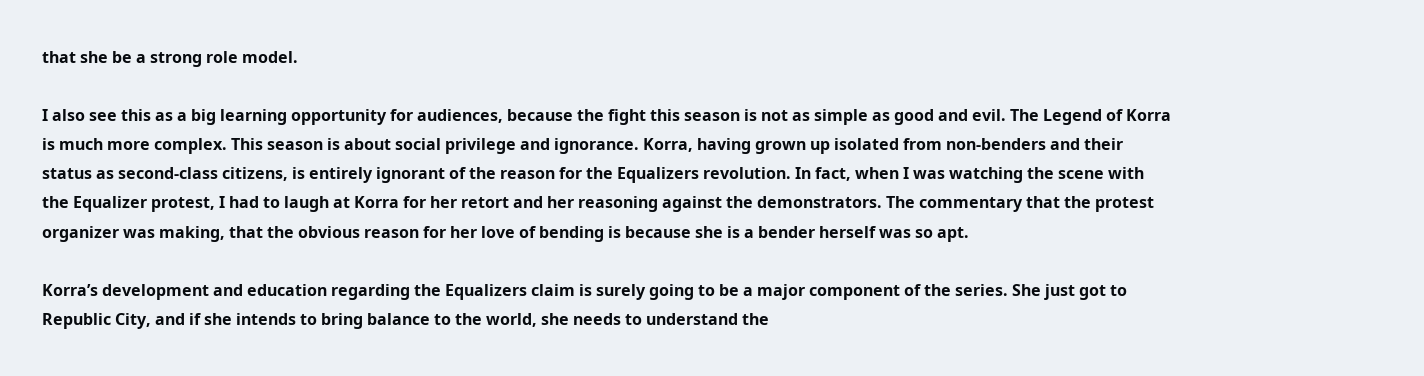that she be a strong role model.

I also see this as a big learning opportunity for audiences, because the fight this season is not as simple as good and evil. The Legend of Korra is much more complex. This season is about social privilege and ignorance. Korra, having grown up isolated from non-benders and their status as second-class citizens, is entirely ignorant of the reason for the Equalizers revolution. In fact, when I was watching the scene with the Equalizer protest, I had to laugh at Korra for her retort and her reasoning against the demonstrators. The commentary that the protest organizer was making, that the obvious reason for her love of bending is because she is a bender herself was so apt.

Korra’s development and education regarding the Equalizers claim is surely going to be a major component of the series. She just got to Republic City, and if she intends to bring balance to the world, she needs to understand the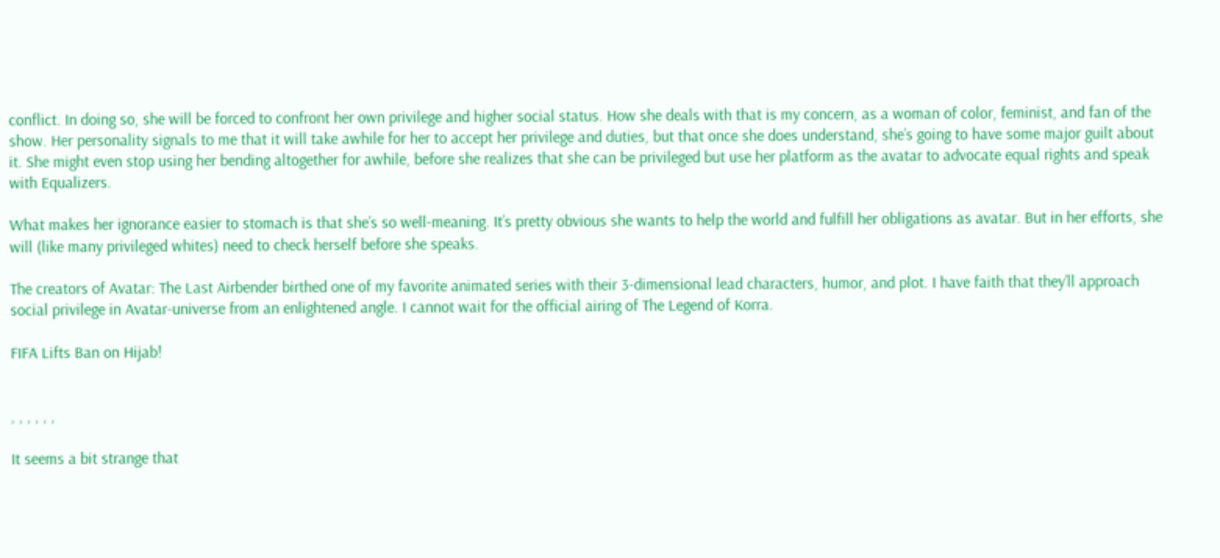conflict. In doing so, she will be forced to confront her own privilege and higher social status. How she deals with that is my concern, as a woman of color, feminist, and fan of the show. Her personality signals to me that it will take awhile for her to accept her privilege and duties, but that once she does understand, she’s going to have some major guilt about it. She might even stop using her bending altogether for awhile, before she realizes that she can be privileged but use her platform as the avatar to advocate equal rights and speak with Equalizers.

What makes her ignorance easier to stomach is that she’s so well-meaning. It’s pretty obvious she wants to help the world and fulfill her obligations as avatar. But in her efforts, she will (like many privileged whites) need to check herself before she speaks.

The creators of Avatar: The Last Airbender birthed one of my favorite animated series with their 3-dimensional lead characters, humor, and plot. I have faith that they’ll approach social privilege in Avatar-universe from an enlightened angle. I cannot wait for the official airing of The Legend of Korra.

FIFA Lifts Ban on Hijab!


, , , , , ,

It seems a bit strange that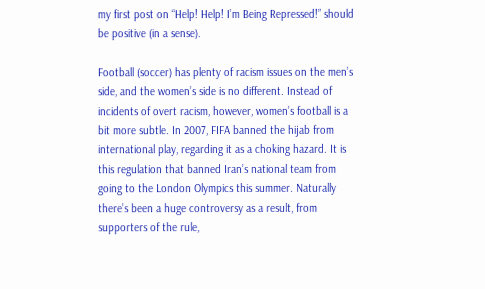my first post on “Help! Help! I’m Being Repressed!” should be positive (in a sense).

Football (soccer) has plenty of racism issues on the men’s side, and the women’s side is no different. Instead of incidents of overt racism, however, women’s football is a bit more subtle. In 2007, FIFA banned the hijab from international play, regarding it as a choking hazard. It is this regulation that banned Iran’s national team from going to the London Olympics this summer. Naturally there’s been a huge controversy as a result, from supporters of the rule,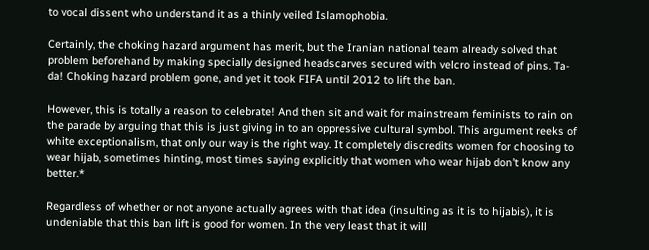to vocal dissent who understand it as a thinly veiled Islamophobia.

Certainly, the choking hazard argument has merit, but the Iranian national team already solved that problem beforehand by making specially designed headscarves secured with velcro instead of pins. Ta-da! Choking hazard problem gone, and yet it took FIFA until 2012 to lift the ban.

However, this is totally a reason to celebrate! And then sit and wait for mainstream feminists to rain on the parade by arguing that this is just giving in to an oppressive cultural symbol. This argument reeks of white exceptionalism, that only our way is the right way. It completely discredits women for choosing to wear hijab, sometimes hinting, most times saying explicitly that women who wear hijab don’t know any better.*

Regardless of whether or not anyone actually agrees with that idea (insulting as it is to hijabis), it is undeniable that this ban lift is good for women. In the very least that it will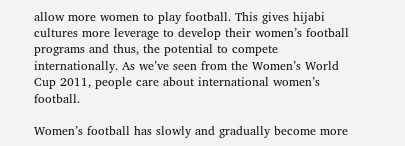allow more women to play football. This gives hijabi cultures more leverage to develop their women’s football programs and thus, the potential to compete internationally. As we’ve seen from the Women’s World Cup 2011, people care about international women’s football.

Women’s football has slowly and gradually become more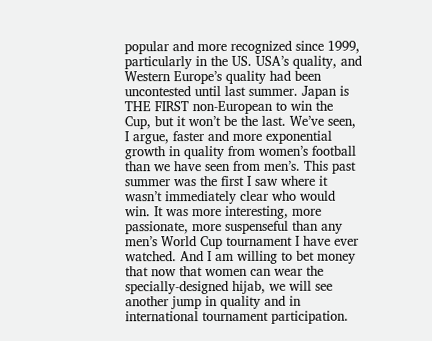popular and more recognized since 1999, particularly in the US. USA’s quality, and Western Europe’s quality had been uncontested until last summer. Japan is THE FIRST non-European to win the Cup, but it won’t be the last. We’ve seen, I argue, faster and more exponential growth in quality from women’s football than we have seen from men’s. This past summer was the first I saw where it wasn’t immediately clear who would win. It was more interesting, more passionate, more suspenseful than any men’s World Cup tournament I have ever watched. And I am willing to bet money that now that women can wear the specially-designed hijab, we will see another jump in quality and in international tournament participation.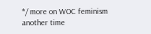*/ more on WOC feminism another time